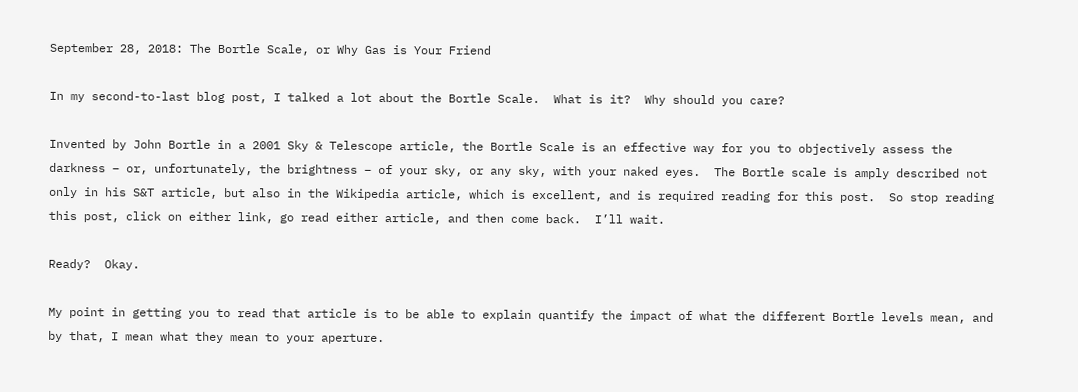September 28, 2018: The Bortle Scale, or Why Gas is Your Friend

In my second-to-last blog post, I talked a lot about the Bortle Scale.  What is it?  Why should you care?

Invented by John Bortle in a 2001 Sky & Telescope article, the Bortle Scale is an effective way for you to objectively assess the darkness – or, unfortunately, the brightness – of your sky, or any sky, with your naked eyes.  The Bortle scale is amply described not only in his S&T article, but also in the Wikipedia article, which is excellent, and is required reading for this post.  So stop reading this post, click on either link, go read either article, and then come back.  I’ll wait.

Ready?  Okay.

My point in getting you to read that article is to be able to explain quantify the impact of what the different Bortle levels mean, and by that, I mean what they mean to your aperture.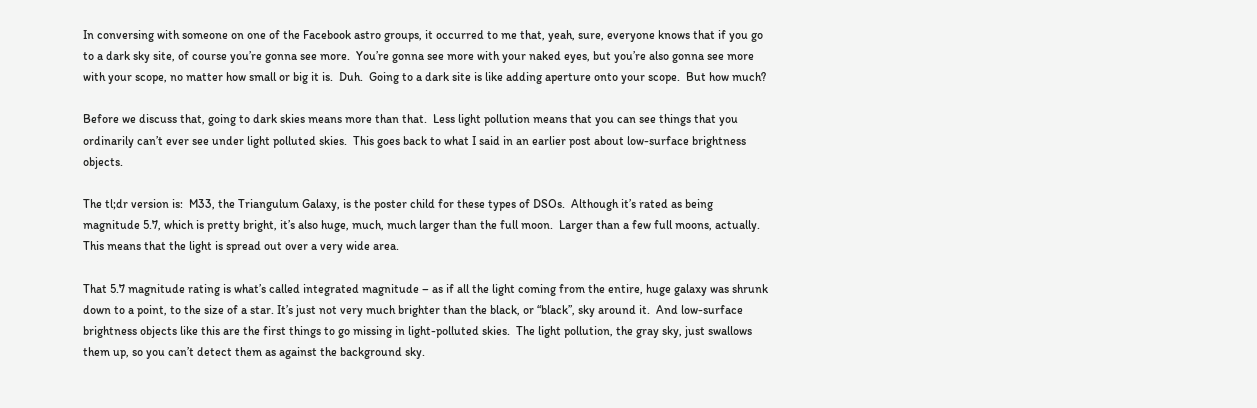In conversing with someone on one of the Facebook astro groups, it occurred to me that, yeah, sure, everyone knows that if you go to a dark sky site, of course you’re gonna see more.  You’re gonna see more with your naked eyes, but you’re also gonna see more with your scope, no matter how small or big it is.  Duh.  Going to a dark site is like adding aperture onto your scope.  But how much?

Before we discuss that, going to dark skies means more than that.  Less light pollution means that you can see things that you ordinarily can’t ever see under light polluted skies.  This goes back to what I said in an earlier post about low-surface brightness objects.

The tl;dr version is:  M33, the Triangulum Galaxy, is the poster child for these types of DSOs.  Although it’s rated as being magnitude 5.7, which is pretty bright, it’s also huge, much, much larger than the full moon.  Larger than a few full moons, actually.  This means that the light is spread out over a very wide area.

That 5.7 magnitude rating is what’s called integrated magnitude – as if all the light coming from the entire, huge galaxy was shrunk down to a point, to the size of a star. It’s just not very much brighter than the black, or “black”, sky around it.  And low-surface brightness objects like this are the first things to go missing in light-polluted skies.  The light pollution, the gray sky, just swallows them up, so you can’t detect them as against the background sky.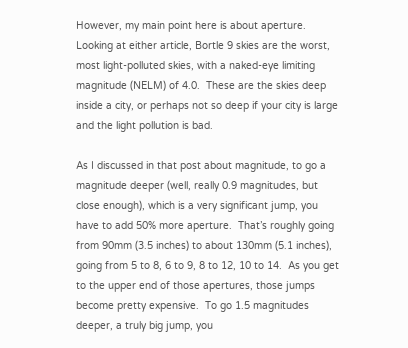However, my main point here is about aperture.  Looking at either article, Bortle 9 skies are the worst, most light-polluted skies, with a naked-eye limiting magnitude (NELM) of 4.0.  These are the skies deep inside a city, or perhaps not so deep if your city is large and the light pollution is bad.

As I discussed in that post about magnitude, to go a magnitude deeper (well, really 0.9 magnitudes, but close enough), which is a very significant jump, you have to add 50% more aperture.  That’s roughly going from 90mm (3.5 inches) to about 130mm (5.1 inches), going from 5 to 8, 6 to 9, 8 to 12, 10 to 14.  As you get to the upper end of those apertures, those jumps become pretty expensive.  To go 1.5 magnitudes deeper, a truly big jump, you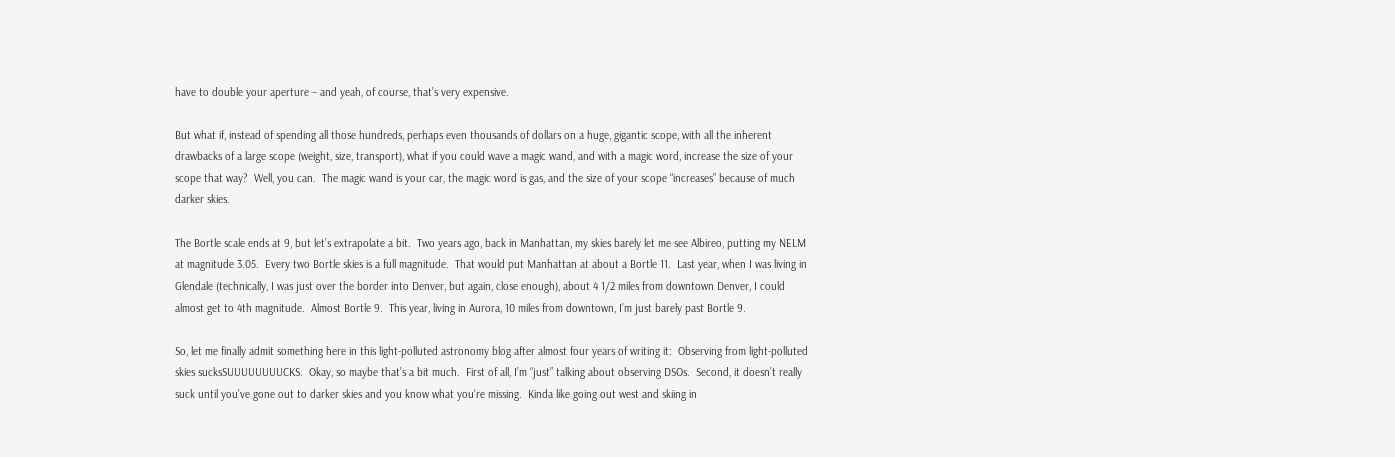have to double your aperture – and yeah, of course, that’s very expensive.

But what if, instead of spending all those hundreds, perhaps even thousands of dollars on a huge, gigantic scope, with all the inherent drawbacks of a large scope (weight, size, transport), what if you could wave a magic wand, and with a magic word, increase the size of your scope that way?  Well, you can.  The magic wand is your car, the magic word is gas, and the size of your scope “increases” because of much darker skies.

The Bortle scale ends at 9, but let’s extrapolate a bit.  Two years ago, back in Manhattan, my skies barely let me see Albireo, putting my NELM at magnitude 3.05.  Every two Bortle skies is a full magnitude.  That would put Manhattan at about a Bortle 11.  Last year, when I was living in Glendale (technically, I was just over the border into Denver, but again, close enough), about 4 1/2 miles from downtown Denver, I could almost get to 4th magnitude.  Almost Bortle 9.  This year, living in Aurora, 10 miles from downtown, I’m just barely past Bortle 9.

So, let me finally admit something here in this light-polluted astronomy blog after almost four years of writing it:  Observing from light-polluted skies sucksSUUUUUUUUCKS.  Okay, so maybe that’s a bit much.  First of all, I’m “just” talking about observing DSOs.  Second, it doesn’t really suck until you’ve gone out to darker skies and you know what you’re missing.  Kinda like going out west and skiing in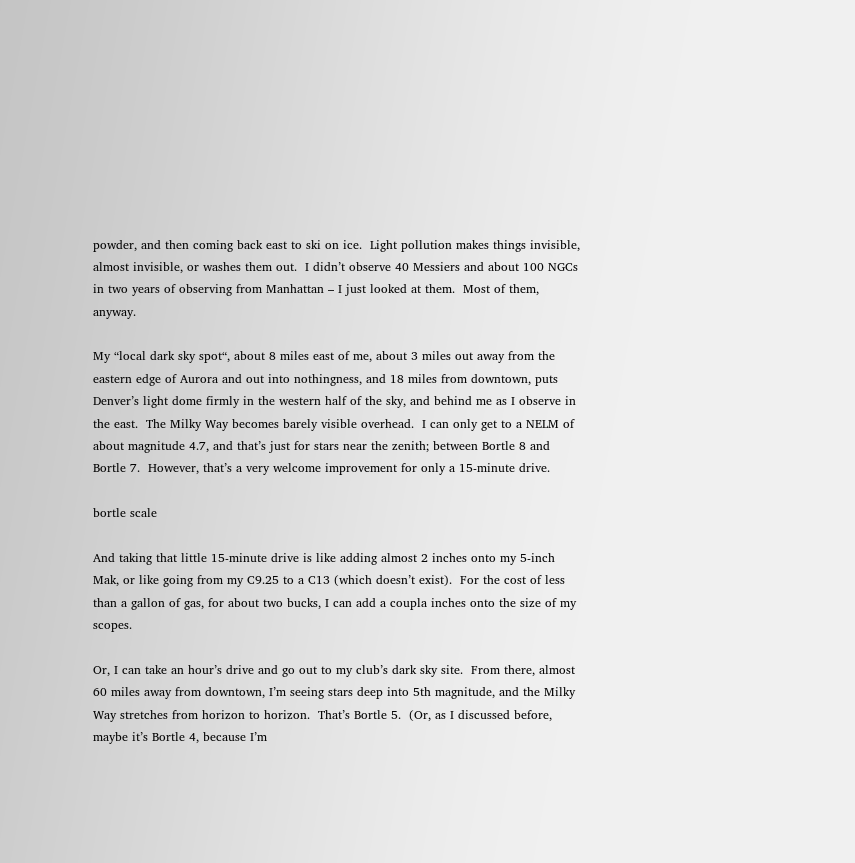powder, and then coming back east to ski on ice.  Light pollution makes things invisible, almost invisible, or washes them out.  I didn’t observe 40 Messiers and about 100 NGCs in two years of observing from Manhattan – I just looked at them.  Most of them, anyway.

My “local dark sky spot“, about 8 miles east of me, about 3 miles out away from the eastern edge of Aurora and out into nothingness, and 18 miles from downtown, puts Denver’s light dome firmly in the western half of the sky, and behind me as I observe in the east.  The Milky Way becomes barely visible overhead.  I can only get to a NELM of about magnitude 4.7, and that’s just for stars near the zenith; between Bortle 8 and Bortle 7.  However, that’s a very welcome improvement for only a 15-minute drive.

bortle scale

And taking that little 15-minute drive is like adding almost 2 inches onto my 5-inch Mak, or like going from my C9.25 to a C13 (which doesn’t exist).  For the cost of less than a gallon of gas, for about two bucks, I can add a coupla inches onto the size of my scopes.

Or, I can take an hour’s drive and go out to my club’s dark sky site.  From there, almost 60 miles away from downtown, I’m seeing stars deep into 5th magnitude, and the Milky Way stretches from horizon to horizon.  That’s Bortle 5.  (Or, as I discussed before, maybe it’s Bortle 4, because I’m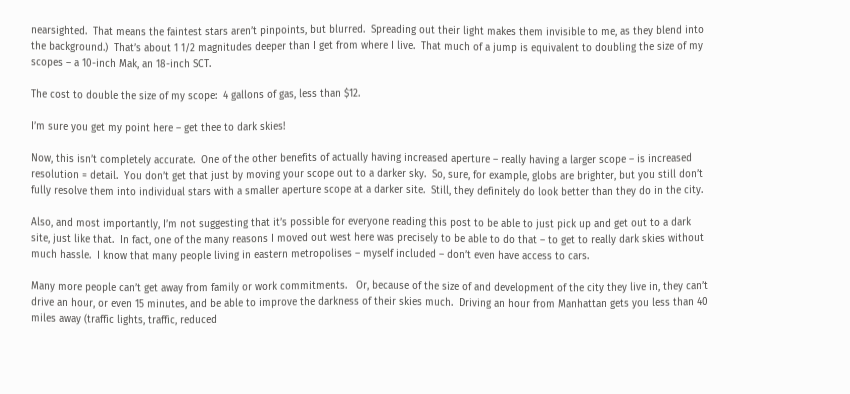nearsighted.  That means the faintest stars aren’t pinpoints, but blurred.  Spreading out their light makes them invisible to me, as they blend into the background.)  That’s about 1 1/2 magnitudes deeper than I get from where I live.  That much of a jump is equivalent to doubling the size of my scopes – a 10-inch Mak, an 18-inch SCT.

The cost to double the size of my scope:  4 gallons of gas, less than $12.

I’m sure you get my point here – get thee to dark skies!

Now, this isn’t completely accurate.  One of the other benefits of actually having increased aperture – really having a larger scope – is increased resolution = detail.  You don’t get that just by moving your scope out to a darker sky.  So, sure, for example, globs are brighter, but you still don’t fully resolve them into individual stars with a smaller aperture scope at a darker site.  Still, they definitely do look better than they do in the city.

Also, and most importantly, I’m not suggesting that it’s possible for everyone reading this post to be able to just pick up and get out to a dark site, just like that.  In fact, one of the many reasons I moved out west here was precisely to be able to do that – to get to really dark skies without much hassle.  I know that many people living in eastern metropolises – myself included – don’t even have access to cars.

Many more people can’t get away from family or work commitments.   Or, because of the size of and development of the city they live in, they can’t drive an hour, or even 15 minutes, and be able to improve the darkness of their skies much.  Driving an hour from Manhattan gets you less than 40 miles away (traffic lights, traffic, reduced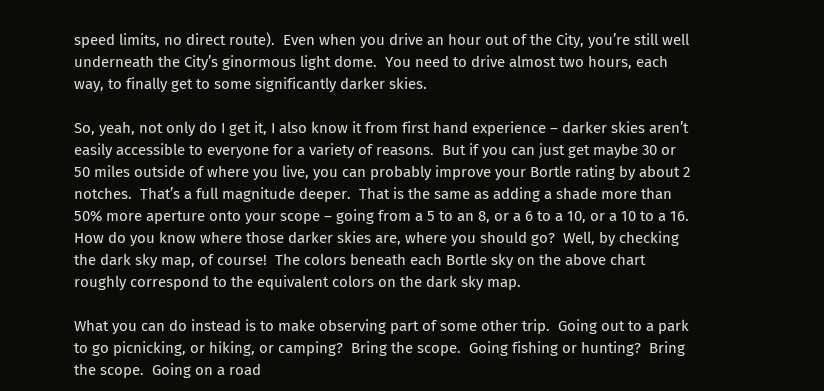speed limits, no direct route).  Even when you drive an hour out of the City, you’re still well underneath the City’s ginormous light dome.  You need to drive almost two hours, each way, to finally get to some significantly darker skies.

So, yeah, not only do I get it, I also know it from first hand experience – darker skies aren’t easily accessible to everyone for a variety of reasons.  But if you can just get maybe 30 or 50 miles outside of where you live, you can probably improve your Bortle rating by about 2 notches.  That’s a full magnitude deeper.  That is the same as adding a shade more than 50% more aperture onto your scope – going from a 5 to an 8, or a 6 to a 10, or a 10 to a 16.  How do you know where those darker skies are, where you should go?  Well, by checking the dark sky map, of course!  The colors beneath each Bortle sky on the above chart roughly correspond to the equivalent colors on the dark sky map.

What you can do instead is to make observing part of some other trip.  Going out to a park to go picnicking, or hiking, or camping?  Bring the scope.  Going fishing or hunting?  Bring the scope.  Going on a road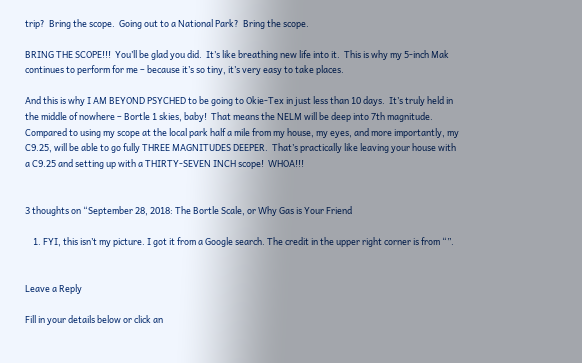trip?  Bring the scope.  Going out to a National Park?  Bring the scope.

BRING THE SCOPE!!!  You’ll be glad you did.  It’s like breathing new life into it.  This is why my 5-inch Mak continues to perform for me – because it’s so tiny, it’s very easy to take places.

And this is why I AM BEYOND PSYCHED to be going to Okie-Tex in just less than 10 days.  It’s truly held in the middle of nowhere – Bortle 1 skies, baby!  That means the NELM will be deep into 7th magnitude.  Compared to using my scope at the local park half a mile from my house, my eyes, and more importantly, my C9.25, will be able to go fully THREE MAGNITUDES DEEPER.  That’s practically like leaving your house with a C9.25 and setting up with a THIRTY-SEVEN INCH scope!  WHOA!!!


3 thoughts on “September 28, 2018: The Bortle Scale, or Why Gas is Your Friend

    1. FYI, this isn’t my picture. I got it from a Google search. The credit in the upper right corner is from “”.


Leave a Reply

Fill in your details below or click an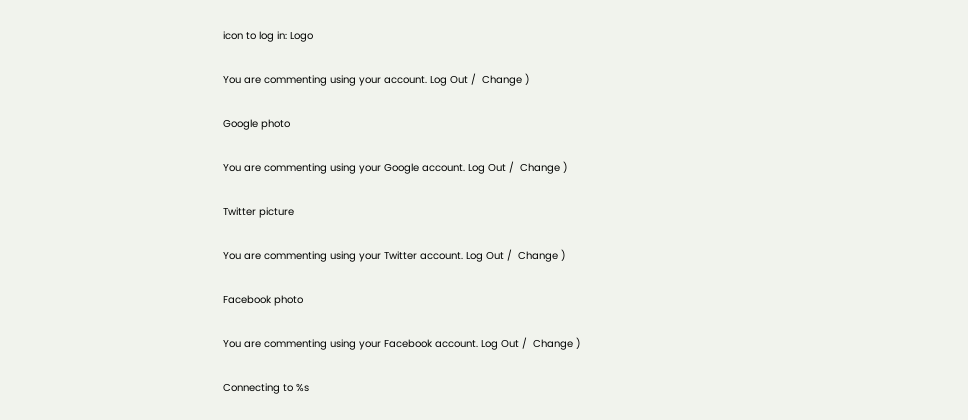icon to log in: Logo

You are commenting using your account. Log Out /  Change )

Google photo

You are commenting using your Google account. Log Out /  Change )

Twitter picture

You are commenting using your Twitter account. Log Out /  Change )

Facebook photo

You are commenting using your Facebook account. Log Out /  Change )

Connecting to %s